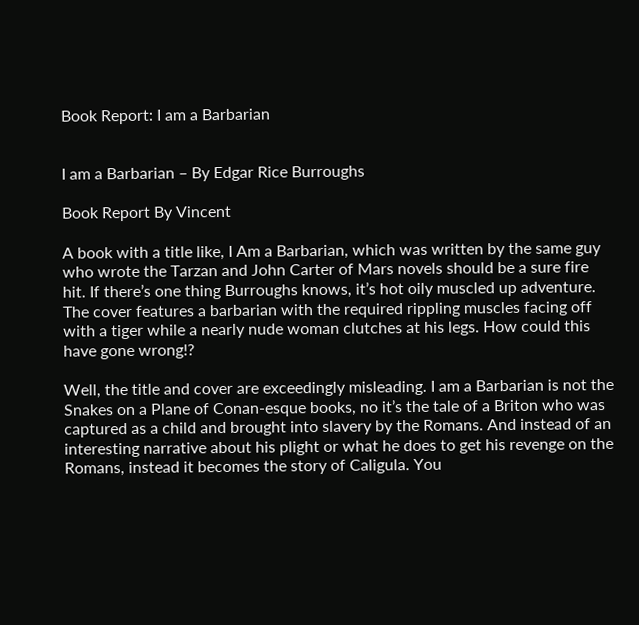Book Report: I am a Barbarian


I am a Barbarian – By Edgar Rice Burroughs

Book Report By Vincent

A book with a title like, I Am a Barbarian, which was written by the same guy who wrote the Tarzan and John Carter of Mars novels should be a sure fire hit. If there’s one thing Burroughs knows, it’s hot oily muscled up adventure. The cover features a barbarian with the required rippling muscles facing off with a tiger while a nearly nude woman clutches at his legs. How could this have gone wrong!?

Well, the title and cover are exceedingly misleading. I am a Barbarian is not the Snakes on a Plane of Conan-esque books, no it’s the tale of a Briton who was captured as a child and brought into slavery by the Romans. And instead of an interesting narrative about his plight or what he does to get his revenge on the Romans, instead it becomes the story of Caligula. You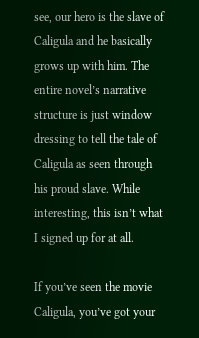see, our hero is the slave of Caligula and he basically grows up with him. The entire novel’s narrative structure is just window dressing to tell the tale of Caligula as seen through his proud slave. While interesting, this isn’t what I signed up for at all.

If you’ve seen the movie Caligula, you’ve got your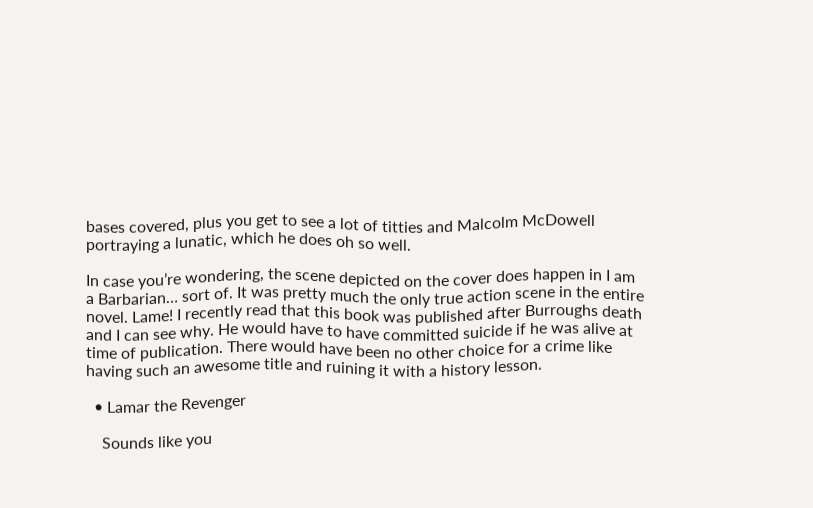bases covered, plus you get to see a lot of titties and Malcolm McDowell portraying a lunatic, which he does oh so well.

In case you’re wondering, the scene depicted on the cover does happen in I am a Barbarian… sort of. It was pretty much the only true action scene in the entire novel. Lame! I recently read that this book was published after Burroughs death and I can see why. He would have to have committed suicide if he was alive at time of publication. There would have been no other choice for a crime like having such an awesome title and ruining it with a history lesson.

  • Lamar the Revenger

    Sounds like you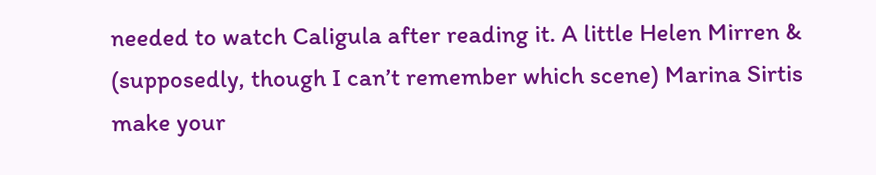needed to watch Caligula after reading it. A little Helen Mirren & (supposedly, though I can’t remember which scene) Marina Sirtis make your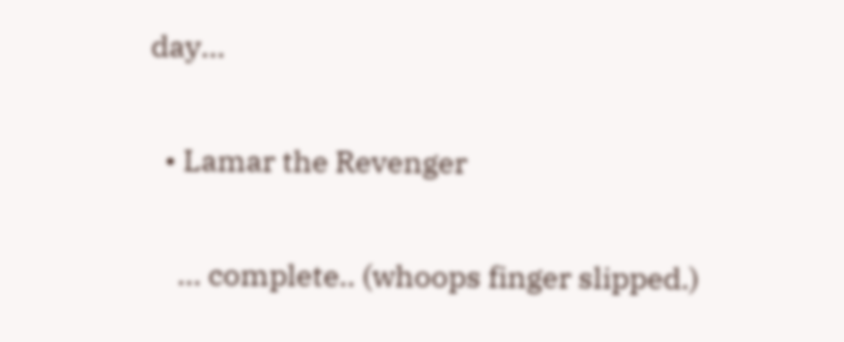day…

  • Lamar the Revenger

    … complete.. (whoops finger slipped.)